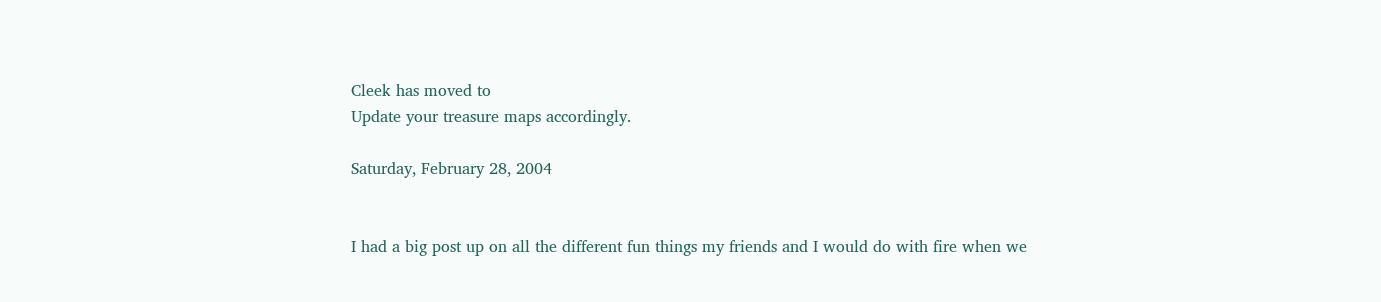Cleek has moved to
Update your treasure maps accordingly.

Saturday, February 28, 2004


I had a big post up on all the different fun things my friends and I would do with fire when we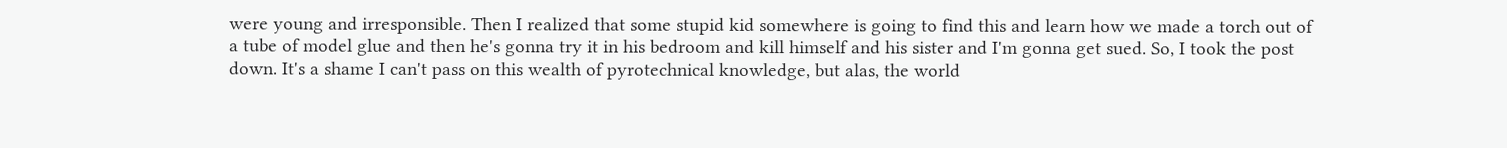were young and irresponsible. Then I realized that some stupid kid somewhere is going to find this and learn how we made a torch out of a tube of model glue and then he's gonna try it in his bedroom and kill himself and his sister and I'm gonna get sued. So, I took the post down. It's a shame I can't pass on this wealth of pyrotechnical knowledge, but alas, the world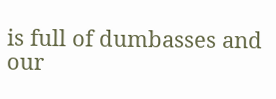is full of dumbasses and our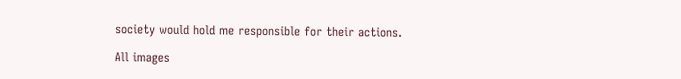society would hold me responsible for their actions.

All images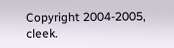Copyright 2004-2005, cleek.